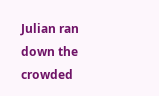Julian ran down the crowded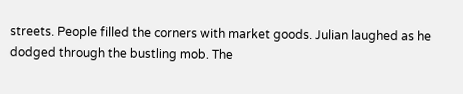streets. People filled the corners with market goods. Julian laughed as he dodged through the bustling mob. The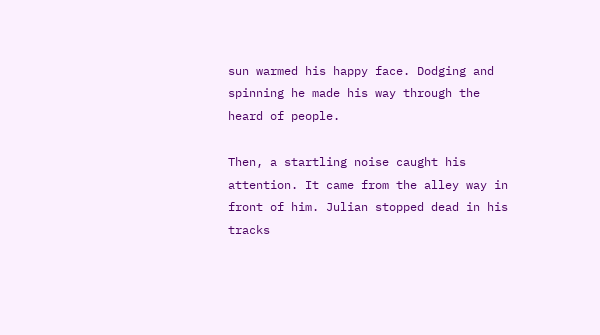sun warmed his happy face. Dodging and spinning he made his way through the heard of people.

Then, a startling noise caught his attention. It came from the alley way in front of him. Julian stopped dead in his tracks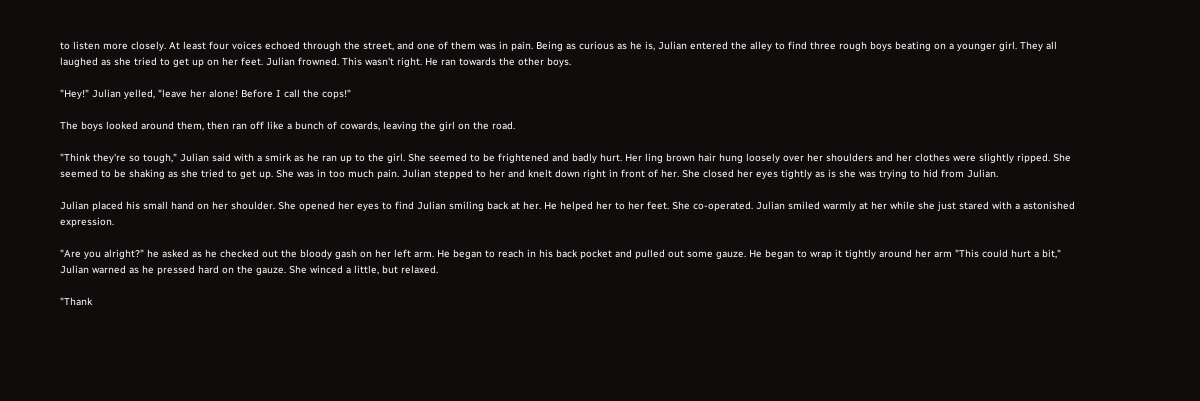to listen more closely. At least four voices echoed through the street, and one of them was in pain. Being as curious as he is, Julian entered the alley to find three rough boys beating on a younger girl. They all laughed as she tried to get up on her feet. Julian frowned. This wasn't right. He ran towards the other boys.

"Hey!" Julian yelled, "leave her alone! Before I call the cops!"

The boys looked around them, then ran off like a bunch of cowards, leaving the girl on the road.

"Think they're so tough," Julian said with a smirk as he ran up to the girl. She seemed to be frightened and badly hurt. Her ling brown hair hung loosely over her shoulders and her clothes were slightly ripped. She seemed to be shaking as she tried to get up. She was in too much pain. Julian stepped to her and knelt down right in front of her. She closed her eyes tightly as is she was trying to hid from Julian.

Julian placed his small hand on her shoulder. She opened her eyes to find Julian smiling back at her. He helped her to her feet. She co-operated. Julian smiled warmly at her while she just stared with a astonished expression.

"Are you alright?" he asked as he checked out the bloody gash on her left arm. He began to reach in his back pocket and pulled out some gauze. He began to wrap it tightly around her arm "This could hurt a bit," Julian warned as he pressed hard on the gauze. She winced a little, but relaxed.

"Thank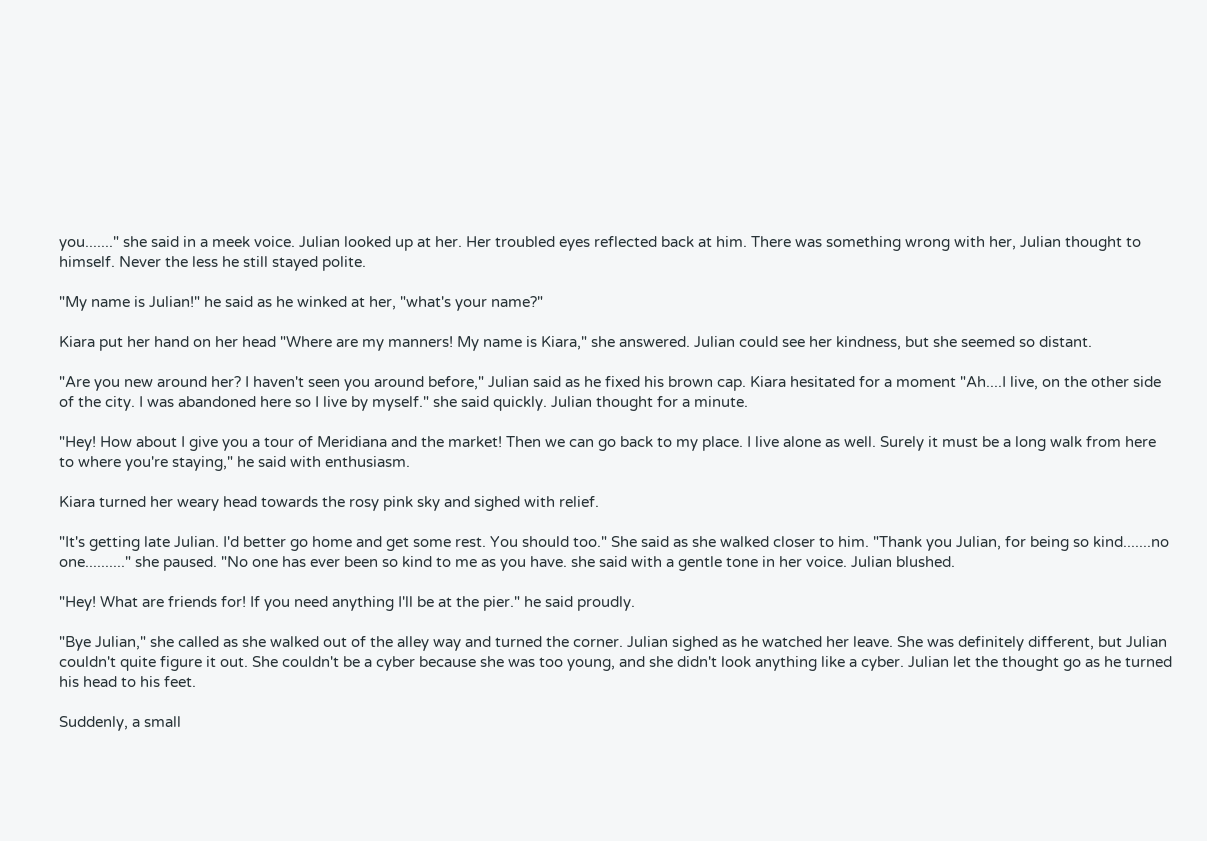you......." she said in a meek voice. Julian looked up at her. Her troubled eyes reflected back at him. There was something wrong with her, Julian thought to himself. Never the less he still stayed polite.

"My name is Julian!" he said as he winked at her, "what's your name?"

Kiara put her hand on her head "Where are my manners! My name is Kiara," she answered. Julian could see her kindness, but she seemed so distant.

"Are you new around her? I haven't seen you around before," Julian said as he fixed his brown cap. Kiara hesitated for a moment "Ah....I live, on the other side of the city. I was abandoned here so I live by myself." she said quickly. Julian thought for a minute.

"Hey! How about I give you a tour of Meridiana and the market! Then we can go back to my place. I live alone as well. Surely it must be a long walk from here to where you're staying," he said with enthusiasm.

Kiara turned her weary head towards the rosy pink sky and sighed with relief.

"It's getting late Julian. I'd better go home and get some rest. You should too." She said as she walked closer to him. "Thank you Julian, for being so kind.......no one.........." she paused. "No one has ever been so kind to me as you have. she said with a gentle tone in her voice. Julian blushed.

"Hey! What are friends for! If you need anything I'll be at the pier." he said proudly.

"Bye Julian," she called as she walked out of the alley way and turned the corner. Julian sighed as he watched her leave. She was definitely different, but Julian couldn't quite figure it out. She couldn't be a cyber because she was too young, and she didn't look anything like a cyber. Julian let the thought go as he turned his head to his feet.

Suddenly, a small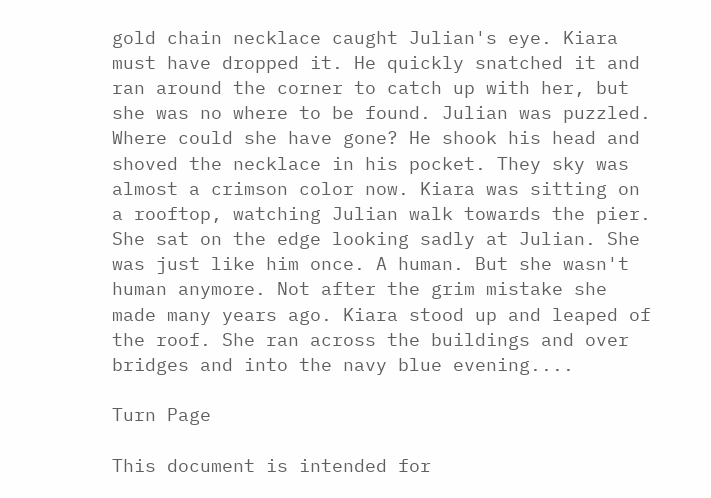gold chain necklace caught Julian's eye. Kiara must have dropped it. He quickly snatched it and ran around the corner to catch up with her, but she was no where to be found. Julian was puzzled. Where could she have gone? He shook his head and shoved the necklace in his pocket. They sky was almost a crimson color now. Kiara was sitting on a rooftop, watching Julian walk towards the pier. She sat on the edge looking sadly at Julian. She was just like him once. A human. But she wasn't human anymore. Not after the grim mistake she made many years ago. Kiara stood up and leaped of the roof. She ran across the buildings and over bridges and into the navy blue evening....

Turn Page

This document is intended for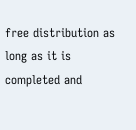free distribution as long as it is completed and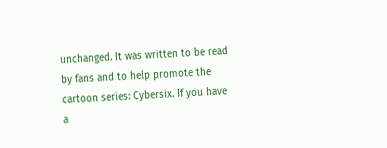unchanged. It was written to be read by fans and to help promote the cartoon series: Cybersix. If you have a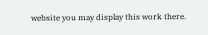website you may display this work there.